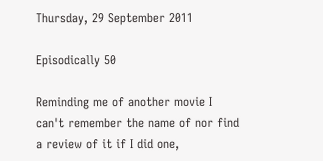Thursday, 29 September 2011

Episodically 50

Reminding me of another movie I can't remember the name of nor find a review of it if I did one,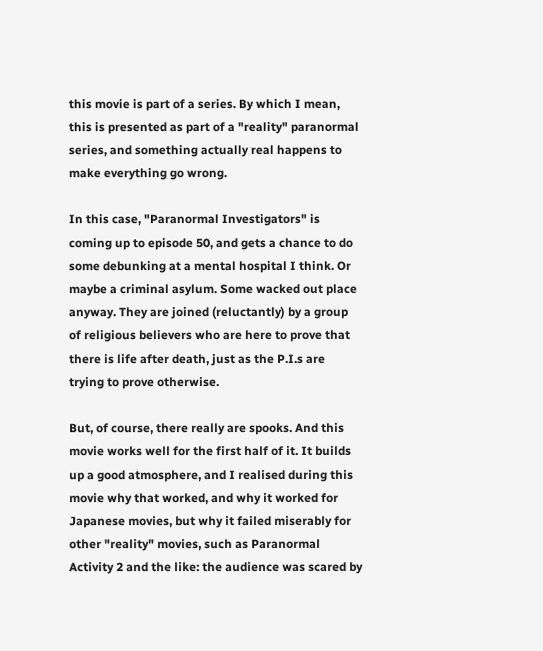this movie is part of a series. By which I mean, this is presented as part of a "reality" paranormal series, and something actually real happens to make everything go wrong.

In this case, "Paranormal Investigators" is coming up to episode 50, and gets a chance to do some debunking at a mental hospital I think. Or maybe a criminal asylum. Some wacked out place anyway. They are joined (reluctantly) by a group of religious believers who are here to prove that there is life after death, just as the P.I.s are trying to prove otherwise.

But, of course, there really are spooks. And this movie works well for the first half of it. It builds up a good atmosphere, and I realised during this movie why that worked, and why it worked for Japanese movies, but why it failed miserably for other "reality" movies, such as Paranormal Activity 2 and the like: the audience was scared by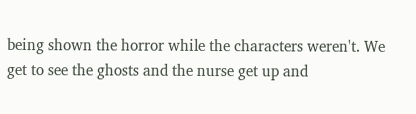being shown the horror while the characters weren't. We get to see the ghosts and the nurse get up and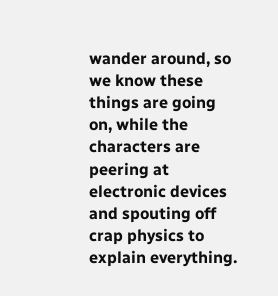wander around, so we know these things are going on, while the characters are peering at electronic devices and spouting off crap physics to explain everything.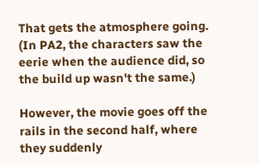That gets the atmosphere going. (In PA2, the characters saw the eerie when the audience did, so the build up wasn't the same.)

However, the movie goes off the rails in the second half, where they suddenly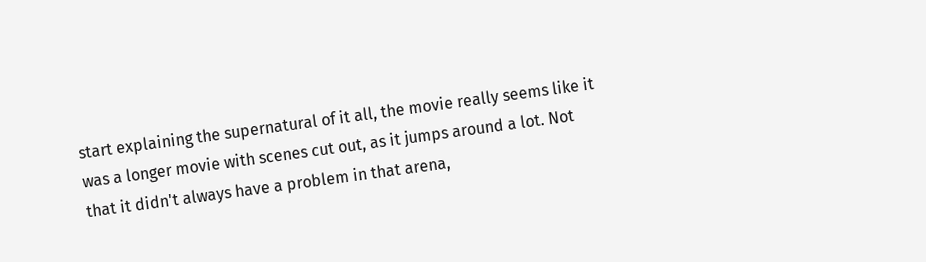start explaining the supernatural of it all, the movie really seems like it was a longer movie with scenes cut out, as it jumps around a lot. Not that it didn't always have a problem in that arena,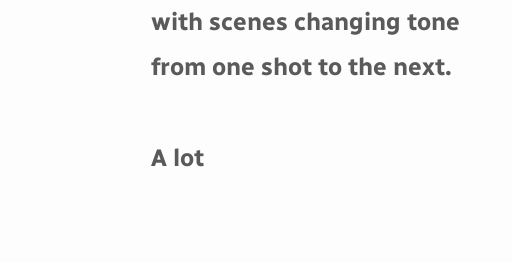with scenes changing tone from one shot to the next.

A lot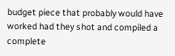budget piece that probably would have worked had they shot and compiled a complete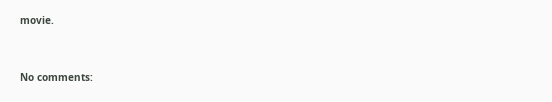movie.


No comments: